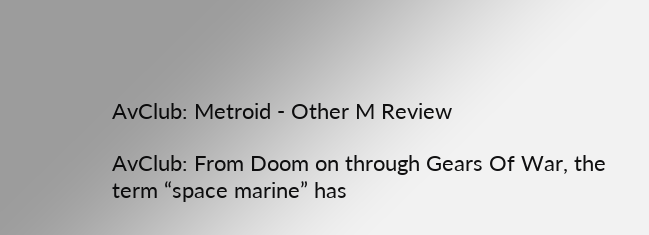AvClub: Metroid - Other M Review

AvClub: From Doom on through Gears Of War, the term “space marine” has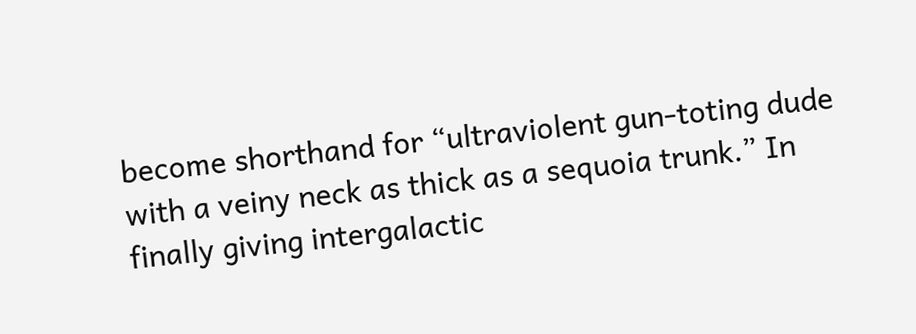become shorthand for “ultraviolent gun-toting dude with a veiny neck as thick as a sequoia trunk.” In finally giving intergalactic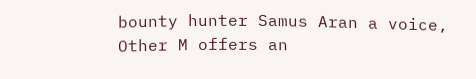bounty hunter Samus Aran a voice, Other M offers an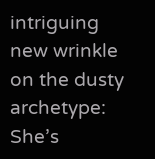intriguing new wrinkle on the dusty archetype: She’s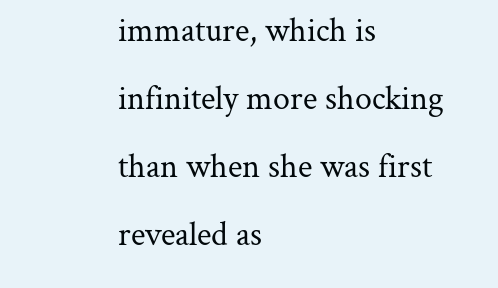immature, which is infinitely more shocking than when she was first revealed as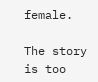female.

The story is too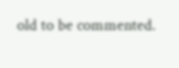old to be commented.